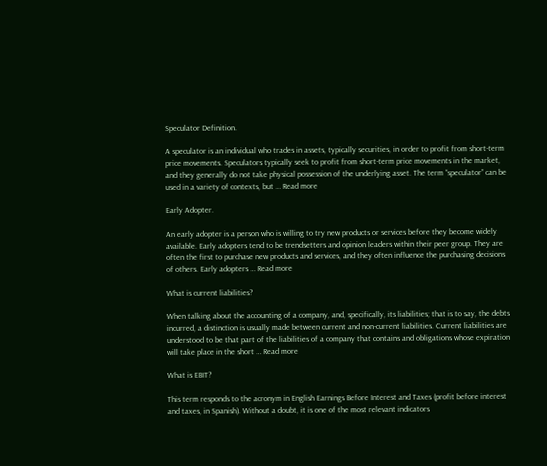Speculator Definition.

A speculator is an individual who trades in assets, typically securities, in order to profit from short-term price movements. Speculators typically seek to profit from short-term price movements in the market, and they generally do not take physical possession of the underlying asset. The term “speculator” can be used in a variety of contexts, but … Read more

Early Adopter.

An early adopter is a person who is willing to try new products or services before they become widely available. Early adopters tend to be trendsetters and opinion leaders within their peer group. They are often the first to purchase new products and services, and they often influence the purchasing decisions of others. Early adopters … Read more

What is current liabilities?

When talking about the accounting of a company, and, specifically, its liabilities; that is to say, the debts incurred, a distinction is usually made between current and non-current liabilities. Current liabilities are understood to be that part of the liabilities of a company that contains and obligations whose expiration will take place in the short … Read more

What is EBIT?

This term responds to the acronym in English Earnings Before Interest and Taxes (profit before interest and taxes, in Spanish). Without a doubt, it is one of the most relevant indicators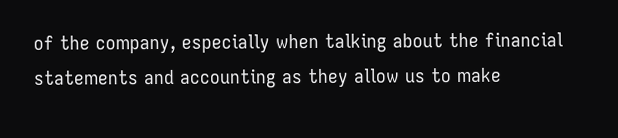of the company, especially when talking about the financial statements and accounting as they allow us to make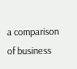a comparison of business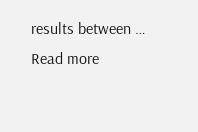results between … Read more